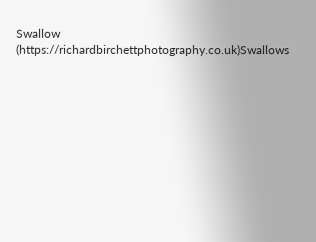Swallow (https://richardbirchettphotography.co.uk)Swallows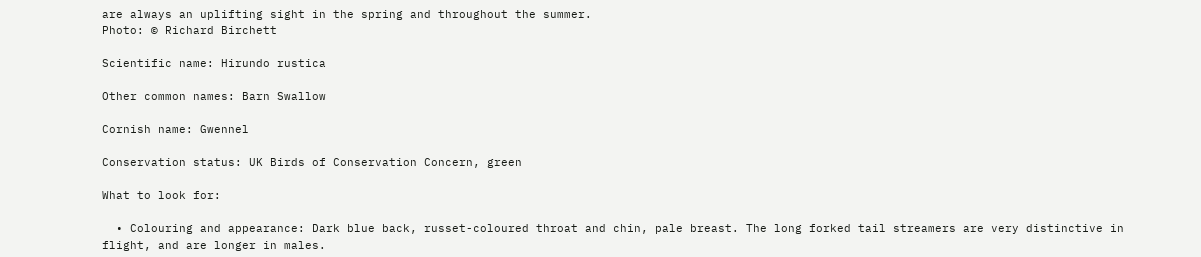are always an uplifting sight in the spring and throughout the summer.
Photo: © Richard Birchett

Scientific name: Hirundo rustica

Other common names: Barn Swallow

Cornish name: Gwennel

Conservation status: UK Birds of Conservation Concern, green

What to look for:

  • Colouring and appearance: Dark blue back, russet-coloured throat and chin, pale breast. The long forked tail streamers are very distinctive in flight, and are longer in males.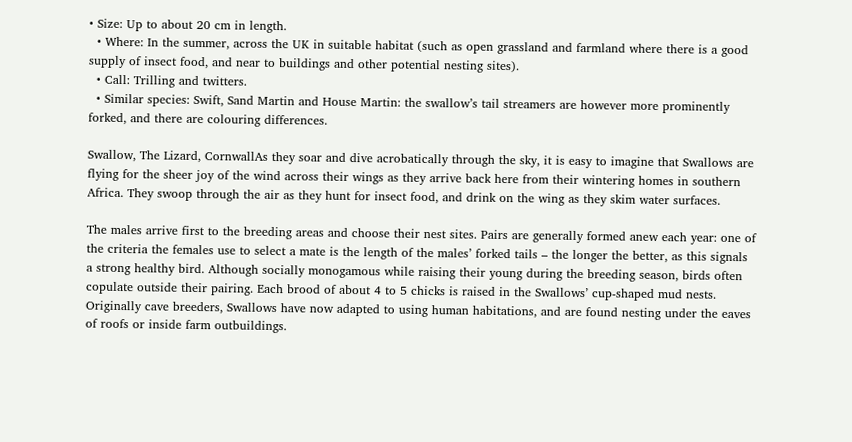• Size: Up to about 20 cm in length.
  • Where: In the summer, across the UK in suitable habitat (such as open grassland and farmland where there is a good supply of insect food, and near to buildings and other potential nesting sites).
  • Call: Trilling and twitters.
  • Similar species: Swift, Sand Martin and House Martin: the swallow’s tail streamers are however more prominently forked, and there are colouring differences.

Swallow, The Lizard, CornwallAs they soar and dive acrobatically through the sky, it is easy to imagine that Swallows are flying for the sheer joy of the wind across their wings as they arrive back here from their wintering homes in southern Africa. They swoop through the air as they hunt for insect food, and drink on the wing as they skim water surfaces.

The males arrive first to the breeding areas and choose their nest sites. Pairs are generally formed anew each year: one of the criteria the females use to select a mate is the length of the males’ forked tails – the longer the better, as this signals a strong healthy bird. Although socially monogamous while raising their young during the breeding season, birds often copulate outside their pairing. Each brood of about 4 to 5 chicks is raised in the Swallows’ cup-shaped mud nests. Originally cave breeders, Swallows have now adapted to using human habitations, and are found nesting under the eaves of roofs or inside farm outbuildings.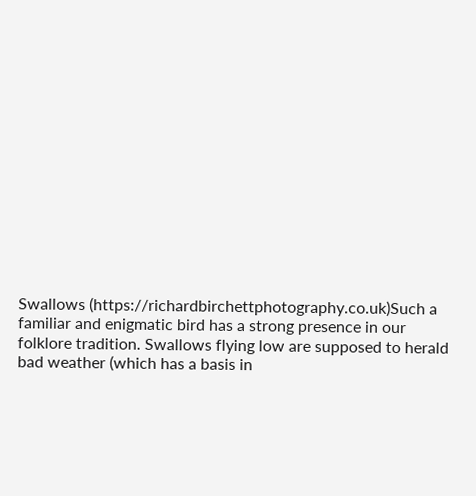Swallows (https://richardbirchettphotography.co.uk)Such a familiar and enigmatic bird has a strong presence in our folklore tradition. Swallows flying low are supposed to herald bad weather (which has a basis in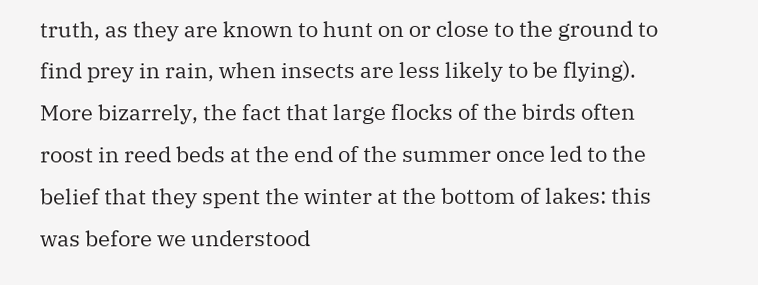truth, as they are known to hunt on or close to the ground to find prey in rain, when insects are less likely to be flying). More bizarrely, the fact that large flocks of the birds often roost in reed beds at the end of the summer once led to the belief that they spent the winter at the bottom of lakes: this was before we understood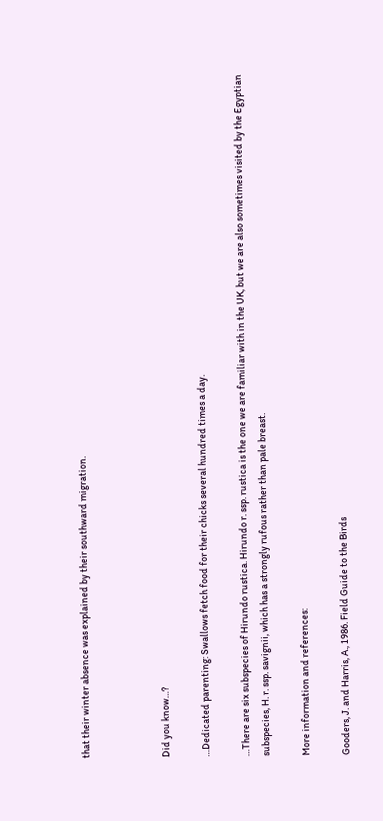that their winter absence was explained by their southward migration.



Did you know…?

…Dedicated parenting: Swallows fetch food for their chicks several hundred times a day.

…There are six subspecies of Hirundo rustica. Hirundo r. ssp. rustica is the one we are familiar with in the UK, but we are also sometimes visited by the Egyptian subspecies, H. r. ssp. savignii, which has a strongly rufous rather than pale breast.

More information and references:

Gooders, J. and Harris, A., 1986. Field Guide to the Birds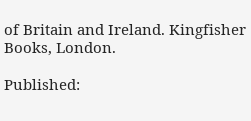of Britain and Ireland. Kingfisher Books, London.

Published: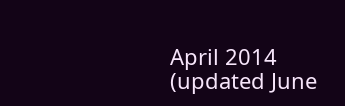April 2014 (updated June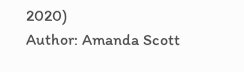2020)
Author: Amanda Scott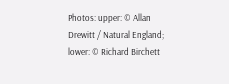Photos: upper: © Allan Drewitt / Natural England; lower: © Richard Birchett